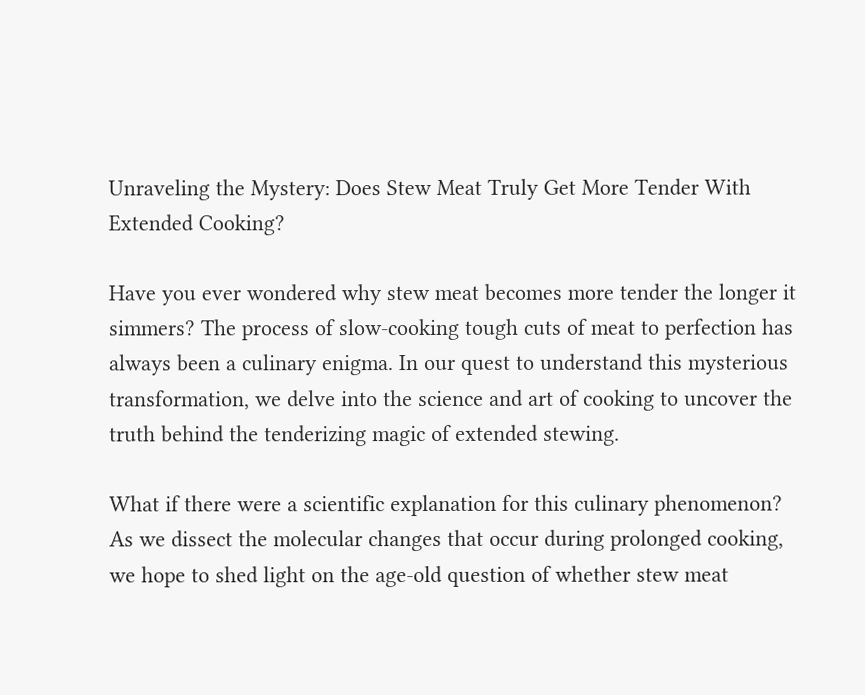Unraveling the Mystery: Does Stew Meat Truly Get More Tender With Extended Cooking?

Have you ever wondered why stew meat becomes more tender the longer it simmers? The process of slow-cooking tough cuts of meat to perfection has always been a culinary enigma. In our quest to understand this mysterious transformation, we delve into the science and art of cooking to uncover the truth behind the tenderizing magic of extended stewing.

What if there were a scientific explanation for this culinary phenomenon? As we dissect the molecular changes that occur during prolonged cooking, we hope to shed light on the age-old question of whether stew meat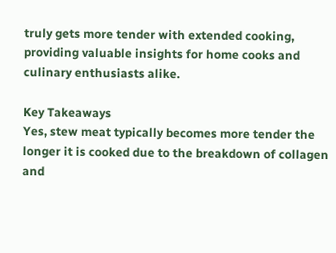truly gets more tender with extended cooking, providing valuable insights for home cooks and culinary enthusiasts alike.

Key Takeaways
Yes, stew meat typically becomes more tender the longer it is cooked due to the breakdown of collagen and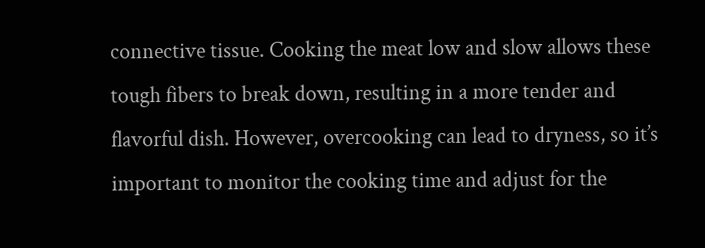connective tissue. Cooking the meat low and slow allows these tough fibers to break down, resulting in a more tender and flavorful dish. However, overcooking can lead to dryness, so it’s important to monitor the cooking time and adjust for the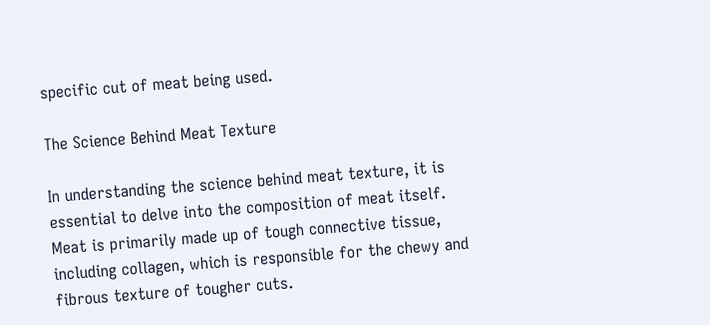specific cut of meat being used.

The Science Behind Meat Texture

In understanding the science behind meat texture, it is essential to delve into the composition of meat itself. Meat is primarily made up of tough connective tissue, including collagen, which is responsible for the chewy and fibrous texture of tougher cuts.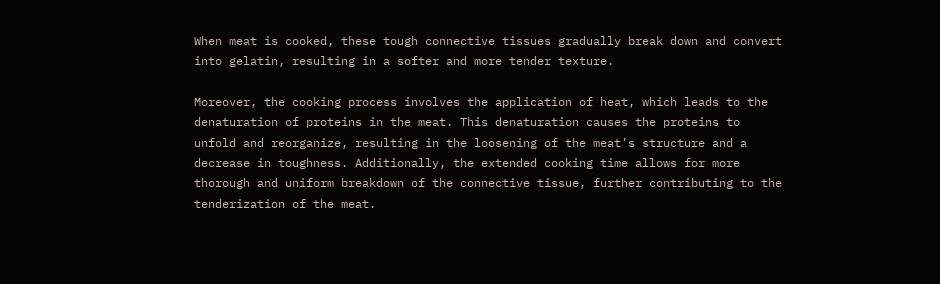When meat is cooked, these tough connective tissues gradually break down and convert into gelatin, resulting in a softer and more tender texture.

Moreover, the cooking process involves the application of heat, which leads to the denaturation of proteins in the meat. This denaturation causes the proteins to unfold and reorganize, resulting in the loosening of the meat’s structure and a decrease in toughness. Additionally, the extended cooking time allows for more thorough and uniform breakdown of the connective tissue, further contributing to the tenderization of the meat.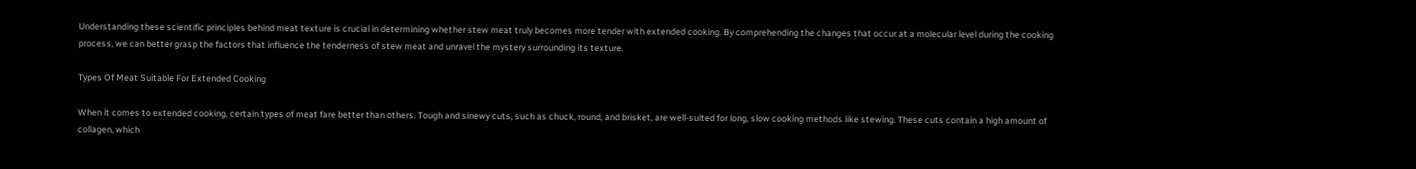Understanding these scientific principles behind meat texture is crucial in determining whether stew meat truly becomes more tender with extended cooking. By comprehending the changes that occur at a molecular level during the cooking process, we can better grasp the factors that influence the tenderness of stew meat and unravel the mystery surrounding its texture.

Types Of Meat Suitable For Extended Cooking

When it comes to extended cooking, certain types of meat fare better than others. Tough and sinewy cuts, such as chuck, round, and brisket, are well-suited for long, slow cooking methods like stewing. These cuts contain a high amount of collagen, which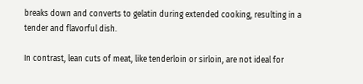breaks down and converts to gelatin during extended cooking, resulting in a tender and flavorful dish.

In contrast, lean cuts of meat, like tenderloin or sirloin, are not ideal for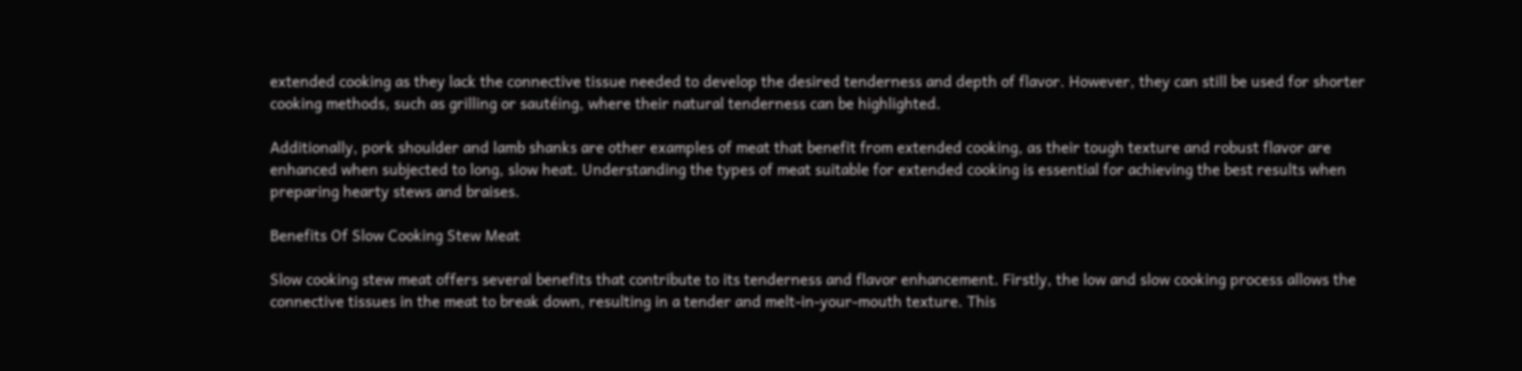extended cooking as they lack the connective tissue needed to develop the desired tenderness and depth of flavor. However, they can still be used for shorter cooking methods, such as grilling or sautéing, where their natural tenderness can be highlighted.

Additionally, pork shoulder and lamb shanks are other examples of meat that benefit from extended cooking, as their tough texture and robust flavor are enhanced when subjected to long, slow heat. Understanding the types of meat suitable for extended cooking is essential for achieving the best results when preparing hearty stews and braises.

Benefits Of Slow Cooking Stew Meat

Slow cooking stew meat offers several benefits that contribute to its tenderness and flavor enhancement. Firstly, the low and slow cooking process allows the connective tissues in the meat to break down, resulting in a tender and melt-in-your-mouth texture. This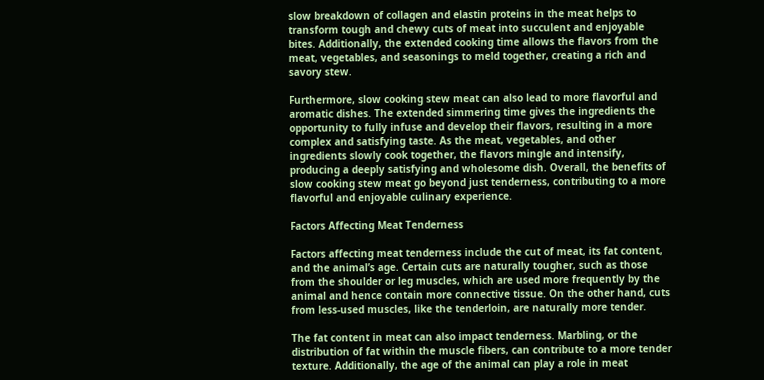slow breakdown of collagen and elastin proteins in the meat helps to transform tough and chewy cuts of meat into succulent and enjoyable bites. Additionally, the extended cooking time allows the flavors from the meat, vegetables, and seasonings to meld together, creating a rich and savory stew.

Furthermore, slow cooking stew meat can also lead to more flavorful and aromatic dishes. The extended simmering time gives the ingredients the opportunity to fully infuse and develop their flavors, resulting in a more complex and satisfying taste. As the meat, vegetables, and other ingredients slowly cook together, the flavors mingle and intensify, producing a deeply satisfying and wholesome dish. Overall, the benefits of slow cooking stew meat go beyond just tenderness, contributing to a more flavorful and enjoyable culinary experience.

Factors Affecting Meat Tenderness

Factors affecting meat tenderness include the cut of meat, its fat content, and the animal’s age. Certain cuts are naturally tougher, such as those from the shoulder or leg muscles, which are used more frequently by the animal and hence contain more connective tissue. On the other hand, cuts from less-used muscles, like the tenderloin, are naturally more tender.

The fat content in meat can also impact tenderness. Marbling, or the distribution of fat within the muscle fibers, can contribute to a more tender texture. Additionally, the age of the animal can play a role in meat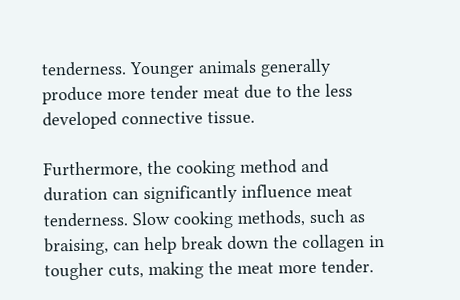tenderness. Younger animals generally produce more tender meat due to the less developed connective tissue.

Furthermore, the cooking method and duration can significantly influence meat tenderness. Slow cooking methods, such as braising, can help break down the collagen in tougher cuts, making the meat more tender.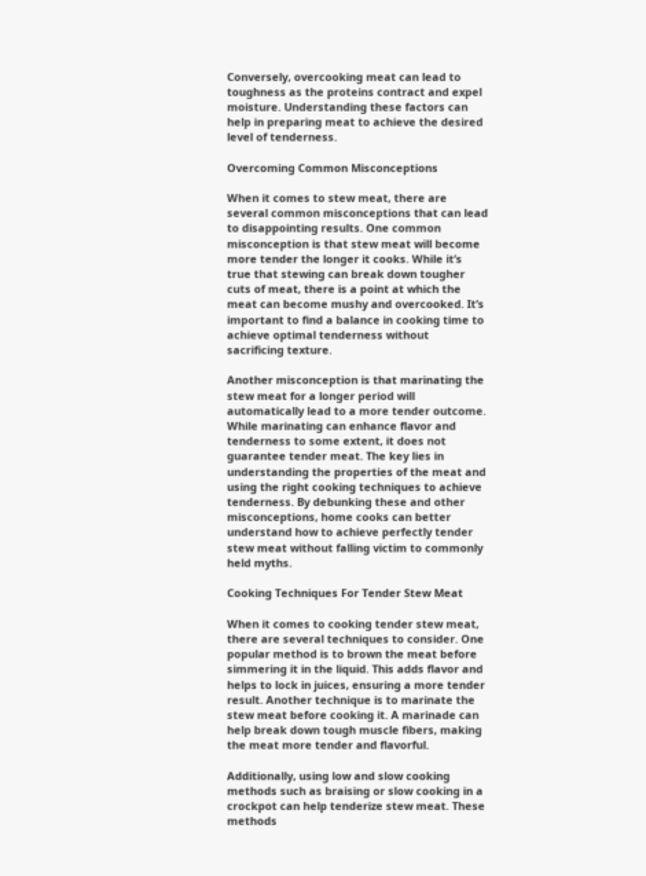Conversely, overcooking meat can lead to toughness as the proteins contract and expel moisture. Understanding these factors can help in preparing meat to achieve the desired level of tenderness.

Overcoming Common Misconceptions

When it comes to stew meat, there are several common misconceptions that can lead to disappointing results. One common misconception is that stew meat will become more tender the longer it cooks. While it’s true that stewing can break down tougher cuts of meat, there is a point at which the meat can become mushy and overcooked. It’s important to find a balance in cooking time to achieve optimal tenderness without sacrificing texture.

Another misconception is that marinating the stew meat for a longer period will automatically lead to a more tender outcome. While marinating can enhance flavor and tenderness to some extent, it does not guarantee tender meat. The key lies in understanding the properties of the meat and using the right cooking techniques to achieve tenderness. By debunking these and other misconceptions, home cooks can better understand how to achieve perfectly tender stew meat without falling victim to commonly held myths.

Cooking Techniques For Tender Stew Meat

When it comes to cooking tender stew meat, there are several techniques to consider. One popular method is to brown the meat before simmering it in the liquid. This adds flavor and helps to lock in juices, ensuring a more tender result. Another technique is to marinate the stew meat before cooking it. A marinade can help break down tough muscle fibers, making the meat more tender and flavorful.

Additionally, using low and slow cooking methods such as braising or slow cooking in a crockpot can help tenderize stew meat. These methods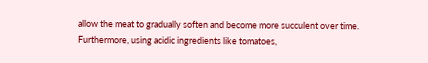allow the meat to gradually soften and become more succulent over time. Furthermore, using acidic ingredients like tomatoes,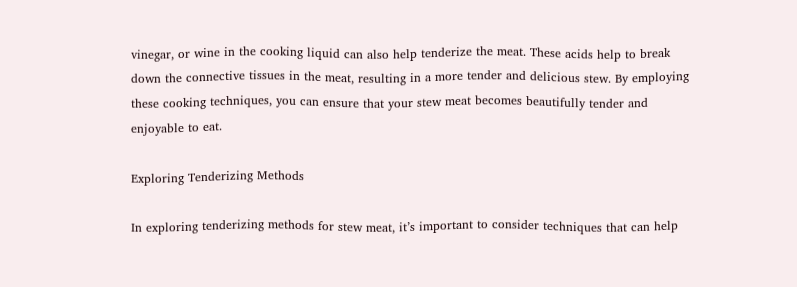vinegar, or wine in the cooking liquid can also help tenderize the meat. These acids help to break down the connective tissues in the meat, resulting in a more tender and delicious stew. By employing these cooking techniques, you can ensure that your stew meat becomes beautifully tender and enjoyable to eat.

Exploring Tenderizing Methods

In exploring tenderizing methods for stew meat, it’s important to consider techniques that can help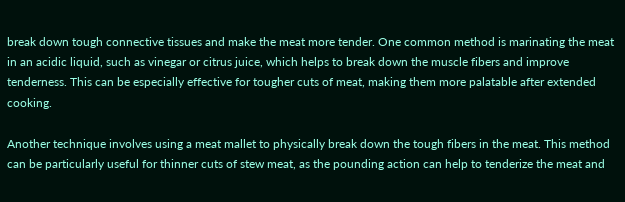break down tough connective tissues and make the meat more tender. One common method is marinating the meat in an acidic liquid, such as vinegar or citrus juice, which helps to break down the muscle fibers and improve tenderness. This can be especially effective for tougher cuts of meat, making them more palatable after extended cooking.

Another technique involves using a meat mallet to physically break down the tough fibers in the meat. This method can be particularly useful for thinner cuts of stew meat, as the pounding action can help to tenderize the meat and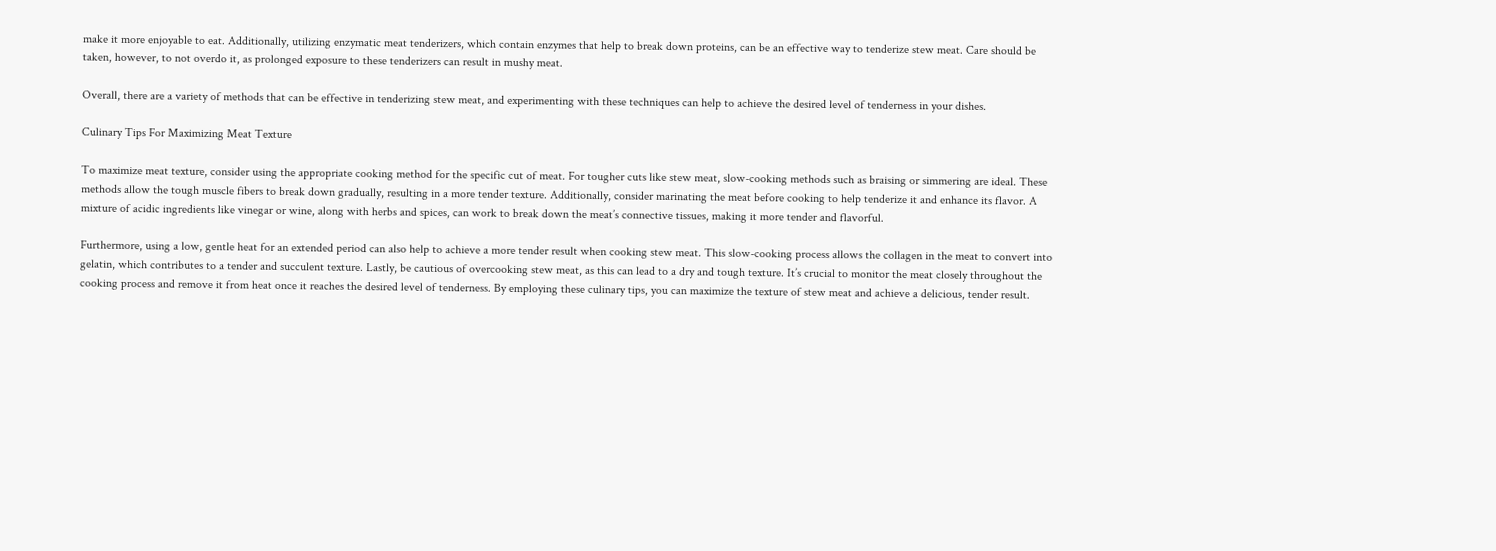make it more enjoyable to eat. Additionally, utilizing enzymatic meat tenderizers, which contain enzymes that help to break down proteins, can be an effective way to tenderize stew meat. Care should be taken, however, to not overdo it, as prolonged exposure to these tenderizers can result in mushy meat.

Overall, there are a variety of methods that can be effective in tenderizing stew meat, and experimenting with these techniques can help to achieve the desired level of tenderness in your dishes.

Culinary Tips For Maximizing Meat Texture

To maximize meat texture, consider using the appropriate cooking method for the specific cut of meat. For tougher cuts like stew meat, slow-cooking methods such as braising or simmering are ideal. These methods allow the tough muscle fibers to break down gradually, resulting in a more tender texture. Additionally, consider marinating the meat before cooking to help tenderize it and enhance its flavor. A mixture of acidic ingredients like vinegar or wine, along with herbs and spices, can work to break down the meat’s connective tissues, making it more tender and flavorful.

Furthermore, using a low, gentle heat for an extended period can also help to achieve a more tender result when cooking stew meat. This slow-cooking process allows the collagen in the meat to convert into gelatin, which contributes to a tender and succulent texture. Lastly, be cautious of overcooking stew meat, as this can lead to a dry and tough texture. It’s crucial to monitor the meat closely throughout the cooking process and remove it from heat once it reaches the desired level of tenderness. By employing these culinary tips, you can maximize the texture of stew meat and achieve a delicious, tender result.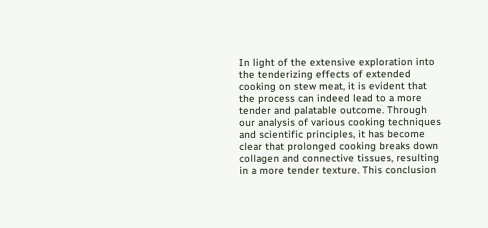In light of the extensive exploration into the tenderizing effects of extended cooking on stew meat, it is evident that the process can indeed lead to a more tender and palatable outcome. Through our analysis of various cooking techniques and scientific principles, it has become clear that prolonged cooking breaks down collagen and connective tissues, resulting in a more tender texture. This conclusion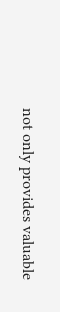not only provides valuable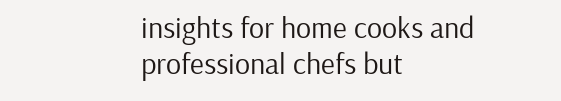insights for home cooks and professional chefs but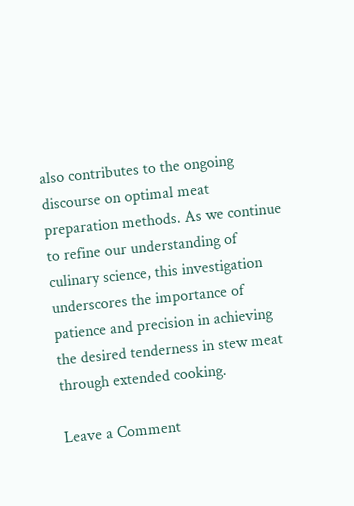also contributes to the ongoing discourse on optimal meat preparation methods. As we continue to refine our understanding of culinary science, this investigation underscores the importance of patience and precision in achieving the desired tenderness in stew meat through extended cooking.

Leave a Comment